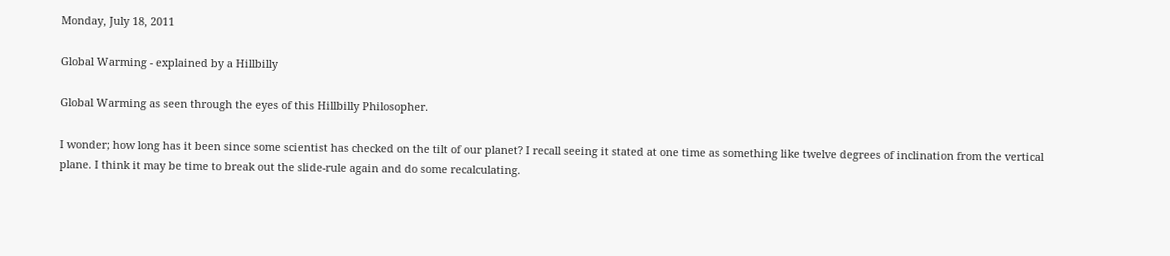Monday, July 18, 2011

Global Warming - explained by a Hillbilly

Global Warming as seen through the eyes of this Hillbilly Philosopher.

I wonder; how long has it been since some scientist has checked on the tilt of our planet? I recall seeing it stated at one time as something like twelve degrees of inclination from the vertical plane. I think it may be time to break out the slide-rule again and do some recalculating.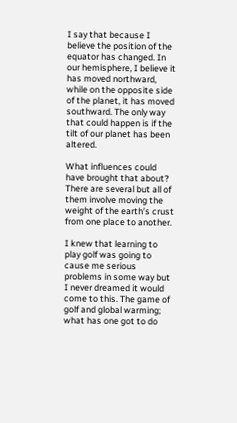I say that because I believe the position of the equator has changed. In our hemisphere, I believe it has moved northward, while on the opposite side of the planet, it has moved southward. The only way that could happen is if the tilt of our planet has been altered.

What influences could have brought that about? There are several but all of them involve moving the weight of the earth’s crust from one place to another.

I knew that learning to play golf was going to cause me serious problems in some way but I never dreamed it would come to this. The game of golf and global warming; what has one got to do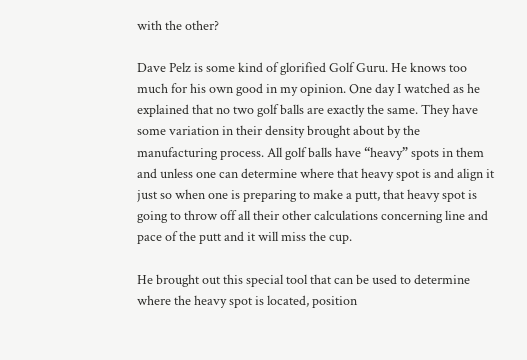with the other?

Dave Pelz is some kind of glorified Golf Guru. He knows too much for his own good in my opinion. One day I watched as he explained that no two golf balls are exactly the same. They have some variation in their density brought about by the manufacturing process. All golf balls have “heavy” spots in them and unless one can determine where that heavy spot is and align it just so when one is preparing to make a putt, that heavy spot is going to throw off all their other calculations concerning line and pace of the putt and it will miss the cup.

He brought out this special tool that can be used to determine where the heavy spot is located, position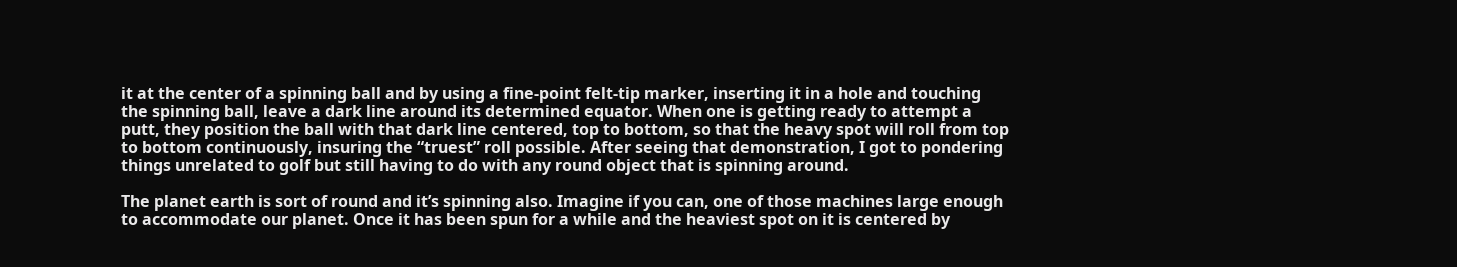it at the center of a spinning ball and by using a fine-point felt-tip marker, inserting it in a hole and touching the spinning ball, leave a dark line around its determined equator. When one is getting ready to attempt a putt, they position the ball with that dark line centered, top to bottom, so that the heavy spot will roll from top to bottom continuously, insuring the “truest” roll possible. After seeing that demonstration, I got to pondering things unrelated to golf but still having to do with any round object that is spinning around.

The planet earth is sort of round and it’s spinning also. Imagine if you can, one of those machines large enough to accommodate our planet. Once it has been spun for a while and the heaviest spot on it is centered by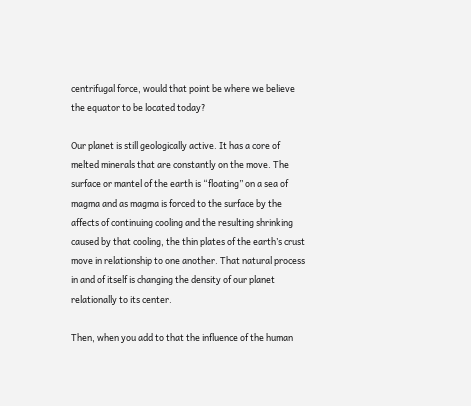centrifugal force, would that point be where we believe the equator to be located today?

Our planet is still geologically active. It has a core of melted minerals that are constantly on the move. The surface or mantel of the earth is “floating” on a sea of magma and as magma is forced to the surface by the affects of continuing cooling and the resulting shrinking caused by that cooling, the thin plates of the earth’s crust move in relationship to one another. That natural process in and of itself is changing the density of our planet relationally to its center.

Then, when you add to that the influence of the human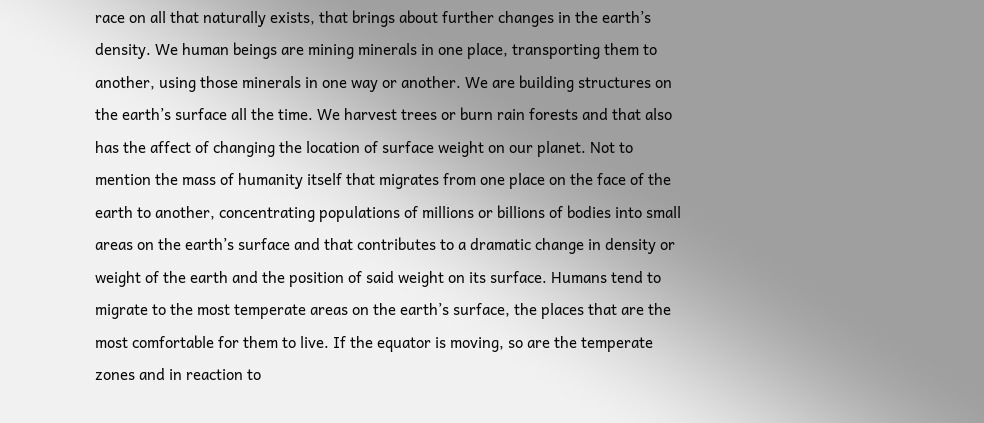race on all that naturally exists, that brings about further changes in the earth’s density. We human beings are mining minerals in one place, transporting them to another, using those minerals in one way or another. We are building structures on the earth’s surface all the time. We harvest trees or burn rain forests and that also has the affect of changing the location of surface weight on our planet. Not to mention the mass of humanity itself that migrates from one place on the face of the earth to another, concentrating populations of millions or billions of bodies into small areas on the earth’s surface and that contributes to a dramatic change in density or weight of the earth and the position of said weight on its surface. Humans tend to migrate to the most temperate areas on the earth’s surface, the places that are the most comfortable for them to live. If the equator is moving, so are the temperate zones and in reaction to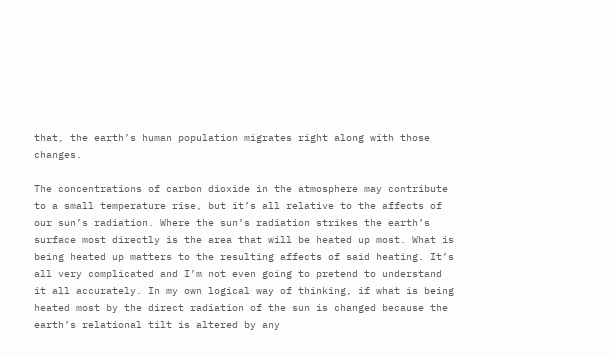that, the earth’s human population migrates right along with those changes.

The concentrations of carbon dioxide in the atmosphere may contribute to a small temperature rise, but it’s all relative to the affects of our sun’s radiation. Where the sun’s radiation strikes the earth’s surface most directly is the area that will be heated up most. What is being heated up matters to the resulting affects of said heating. It’s all very complicated and I’m not even going to pretend to understand it all accurately. In my own logical way of thinking, if what is being heated most by the direct radiation of the sun is changed because the earth’s relational tilt is altered by any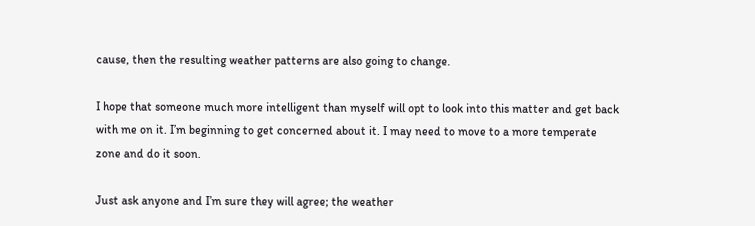cause, then the resulting weather patterns are also going to change.

I hope that someone much more intelligent than myself will opt to look into this matter and get back with me on it. I’m beginning to get concerned about it. I may need to move to a more temperate zone and do it soon.

Just ask anyone and I’m sure they will agree; the weather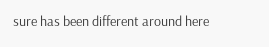sure has been different around here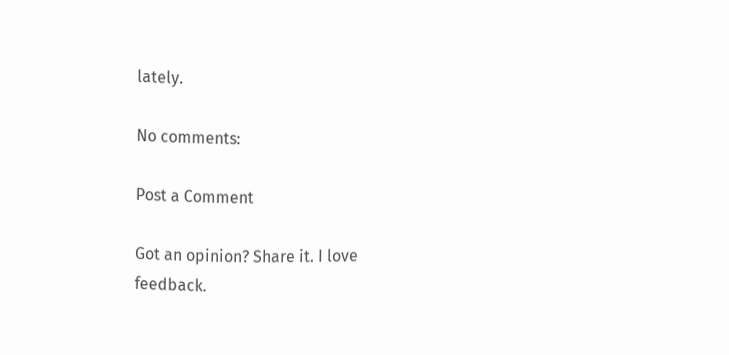lately.

No comments:

Post a Comment

Got an opinion? Share it. I love feedback.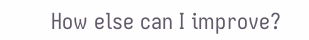How else can I improve?